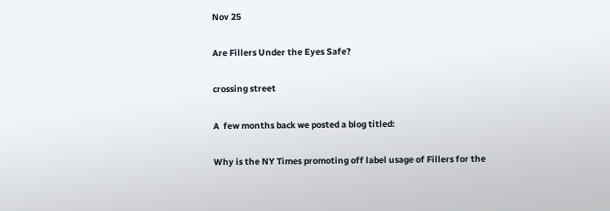Nov 25

Are Fillers Under the Eyes Safe?

crossing street

A  few months back we posted a blog titled:

Why is the NY Times promoting off label usage of Fillers for the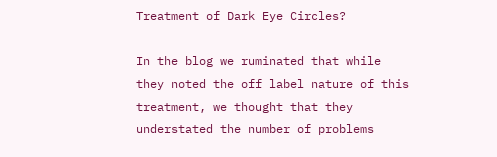Treatment of Dark Eye Circles?

In the blog we ruminated that while they noted the off label nature of this treatment, we thought that they understated the number of problems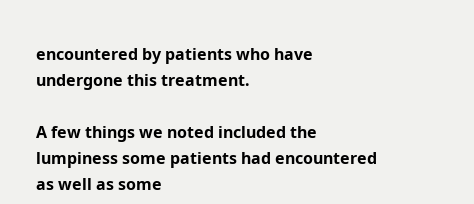encountered by patients who have undergone this treatment.

A few things we noted included the lumpiness some patients had encountered as well as some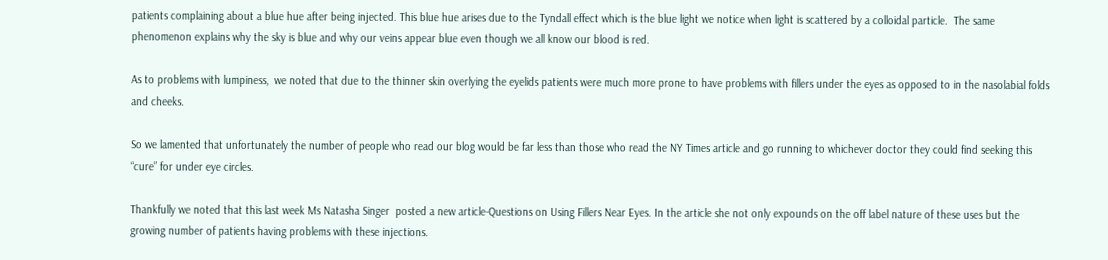patients complaining about a blue hue after being injected. This blue hue arises due to the Tyndall effect which is the blue light we notice when light is scattered by a colloidal particle.  The same phenomenon explains why the sky is blue and why our veins appear blue even though we all know our blood is red.

As to problems with lumpiness,  we noted that due to the thinner skin overlying the eyelids patients were much more prone to have problems with fillers under the eyes as opposed to in the nasolabial folds and cheeks.

So we lamented that unfortunately the number of people who read our blog would be far less than those who read the NY Times article and go running to whichever doctor they could find seeking this “cure” for under eye circles.

Thankfully we noted that this last week Ms Natasha Singer  posted a new article-Questions on Using Fillers Near Eyes. In the article she not only expounds on the off label nature of these uses but the growing number of patients having problems with these injections.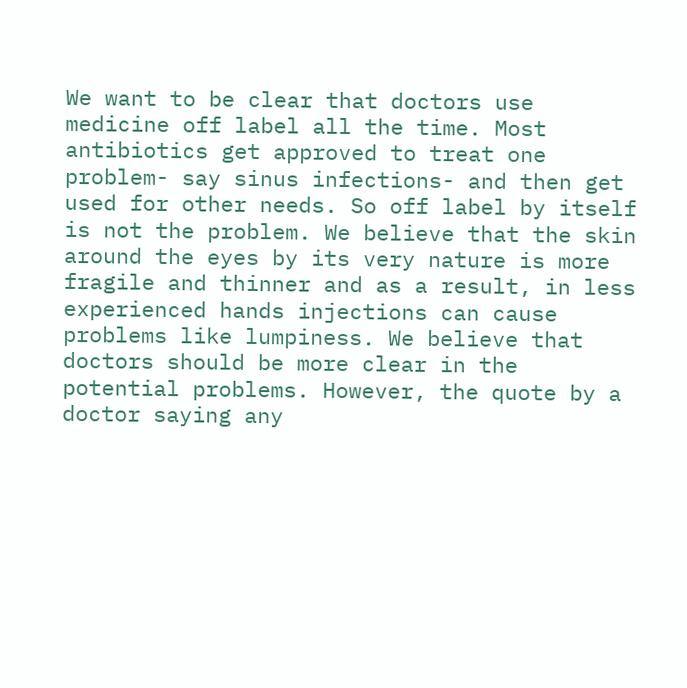We want to be clear that doctors use medicine off label all the time. Most antibiotics get approved to treat one problem- say sinus infections- and then get used for other needs. So off label by itself is not the problem. We believe that the skin around the eyes by its very nature is more fragile and thinner and as a result, in less experienced hands injections can cause problems like lumpiness. We believe that doctors should be more clear in the potential problems. However, the quote by a doctor saying any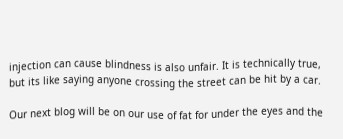injection can cause blindness is also unfair. It is technically true, but its like saying anyone crossing the street can be hit by a car.

Our next blog will be on our use of fat for under the eyes and the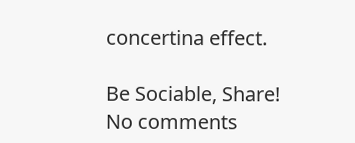concertina effect.

Be Sociable, Share!
No comments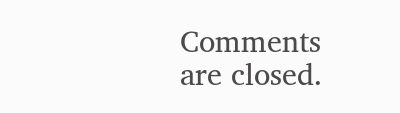Comments are closed.